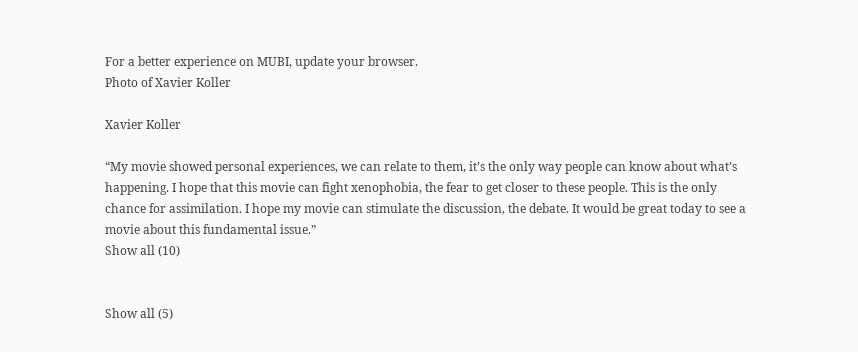For a better experience on MUBI, update your browser.
Photo of Xavier Koller

Xavier Koller

“My movie showed personal experiences, we can relate to them, it’s the only way people can know about what’s happening. I hope that this movie can fight xenophobia, the fear to get closer to these people. This is the only chance for assimilation. I hope my movie can stimulate the discussion, the debate. It would be great today to see a movie about this fundamental issue.”
Show all (10)


Show all (5)